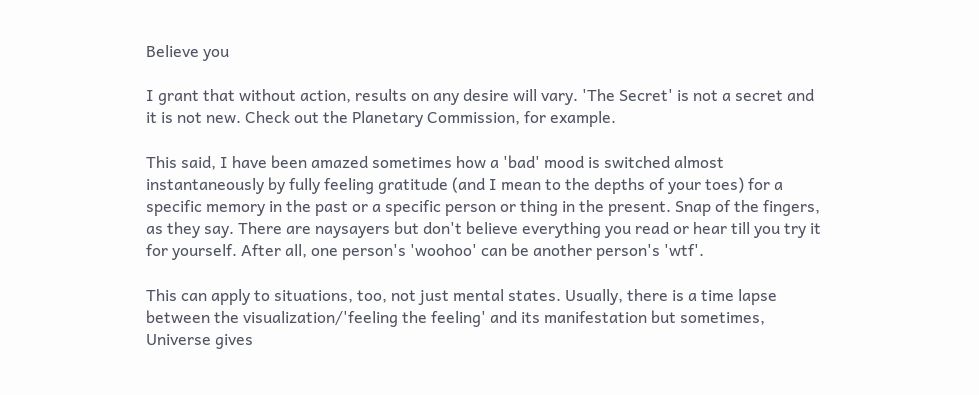Believe you

I grant that without action, results on any desire will vary. 'The Secret' is not a secret and it is not new. Check out the Planetary Commission, for example.

This said, I have been amazed sometimes how a 'bad' mood is switched almost instantaneously by fully feeling gratitude (and I mean to the depths of your toes) for a specific memory in the past or a specific person or thing in the present. Snap of the fingers, as they say. There are naysayers but don't believe everything you read or hear till you try it for yourself. After all, one person's 'woohoo' can be another person's 'wtf'.

This can apply to situations, too, not just mental states. Usually, there is a time lapse between the visualization/'feeling the feeling' and its manifestation but sometimes, Universe gives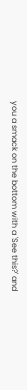you a smack on the bottom with a 'See this?' and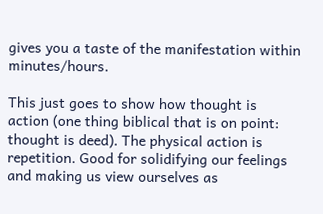gives you a taste of the manifestation within minutes/hours.

This just goes to show how thought is action (one thing biblical that is on point: thought is deed). The physical action is repetition. Good for solidifying our feelings and making us view ourselves as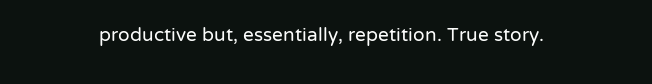productive but, essentially, repetition. True story.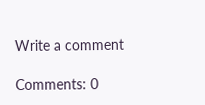Write a comment

Comments: 0